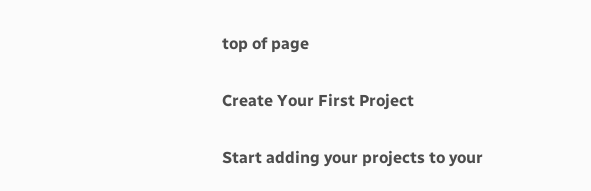top of page

Create Your First Project

Start adding your projects to your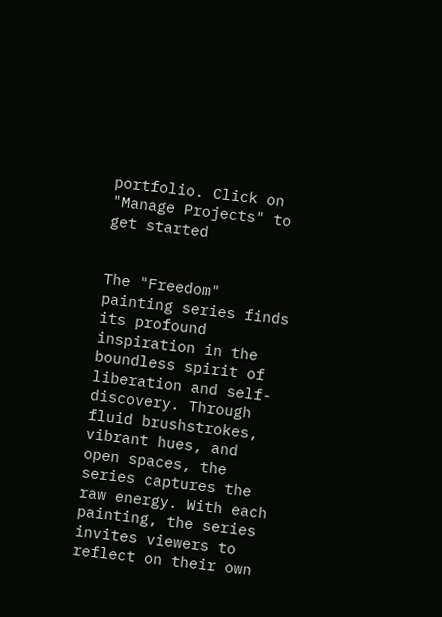portfolio. Click on "Manage Projects" to get started


The "Freedom" painting series finds its profound inspiration in the boundless spirit of liberation and self-discovery. Through fluid brushstrokes, vibrant hues, and open spaces, the series captures the raw energy. With each painting, the series invites viewers to reflect on their own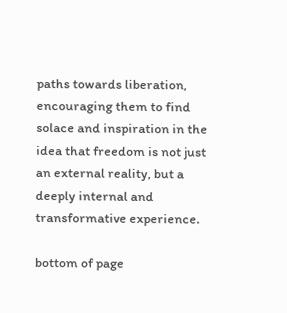paths towards liberation, encouraging them to find solace and inspiration in the idea that freedom is not just an external reality, but a deeply internal and transformative experience.

bottom of page